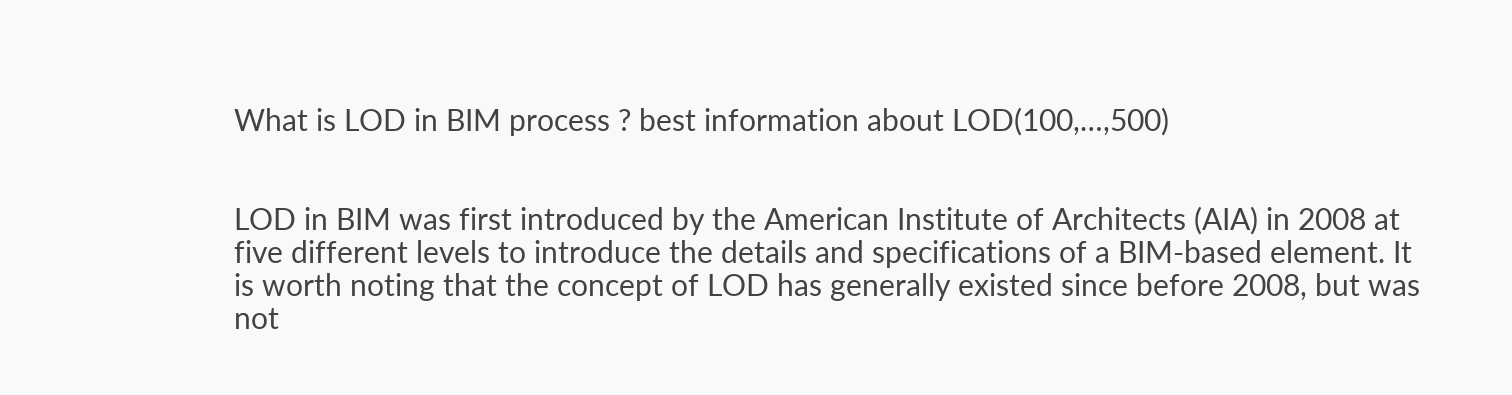What is LOD in BIM process ? best information about LOD(100,…,500)


LOD in BIM was first introduced by the American Institute of Architects (AIA) in 2008 at five different levels to introduce the details and specifications of a BIM-based element. It is worth noting that the concept of LOD has generally existed since before 2008, but was not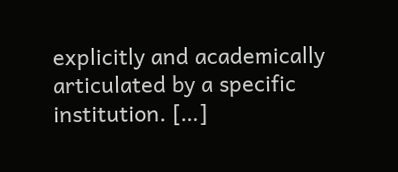explicitly and academically articulated by a specific institution. […]